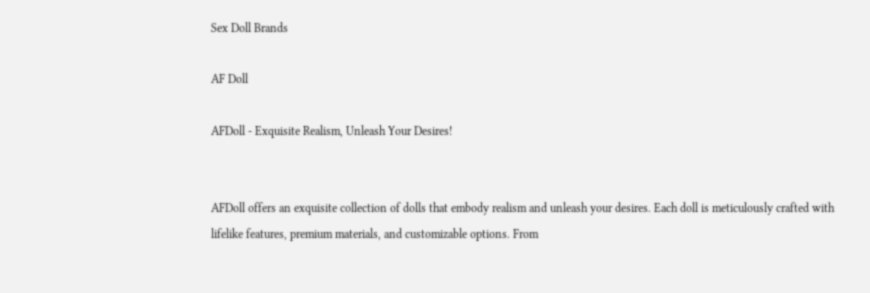Sex Doll Brands

AF Doll

AFDoll - Exquisite Realism, Unleash Your Desires!


AFDoll offers an exquisite collection of dolls that embody realism and unleash your desires. Each doll is meticulously crafted with lifelike features, premium materials, and customizable options. From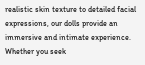realistic skin texture to detailed facial expressions, our dolls provide an immersive and intimate experience. Whether you seek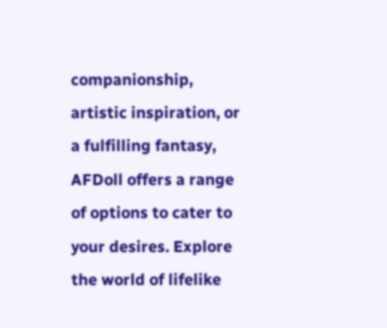companionship, artistic inspiration, or a fulfilling fantasy, AFDoll offers a range of options to cater to your desires. Explore the world of lifelike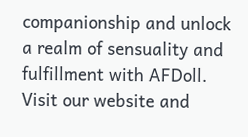companionship and unlock a realm of sensuality and fulfillment with AFDoll. Visit our website and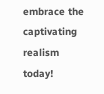embrace the captivating realism today!